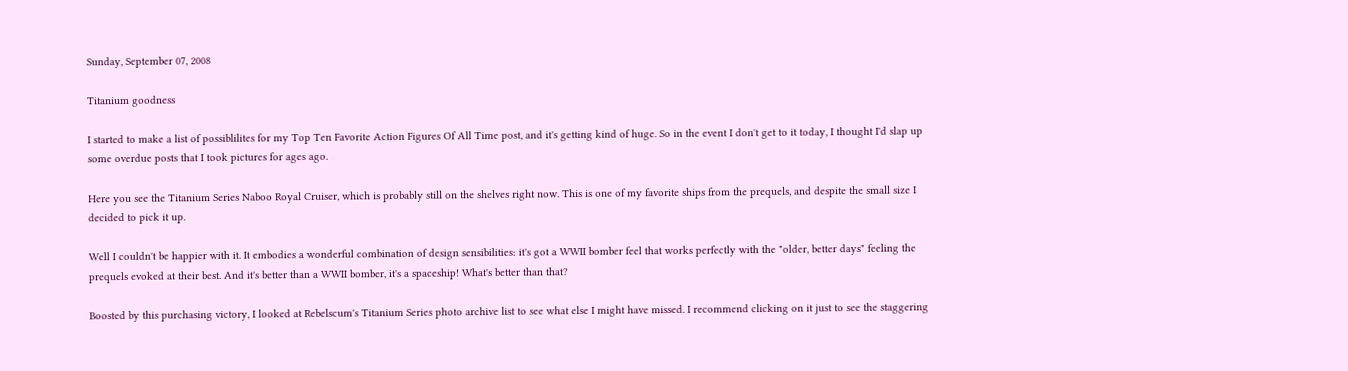Sunday, September 07, 2008

Titanium goodness

I started to make a list of possiblilites for my Top Ten Favorite Action Figures Of All Time post, and it's getting kind of huge. So in the event I don't get to it today, I thought I'd slap up some overdue posts that I took pictures for ages ago.

Here you see the Titanium Series Naboo Royal Cruiser, which is probably still on the shelves right now. This is one of my favorite ships from the prequels, and despite the small size I decided to pick it up.

Well I couldn't be happier with it. It embodies a wonderful combination of design sensibilities: it's got a WWII bomber feel that works perfectly with the "older, better days" feeling the prequels evoked at their best. And it's better than a WWII bomber, it's a spaceship! What's better than that?

Boosted by this purchasing victory, I looked at Rebelscum's Titanium Series photo archive list to see what else I might have missed. I recommend clicking on it just to see the staggering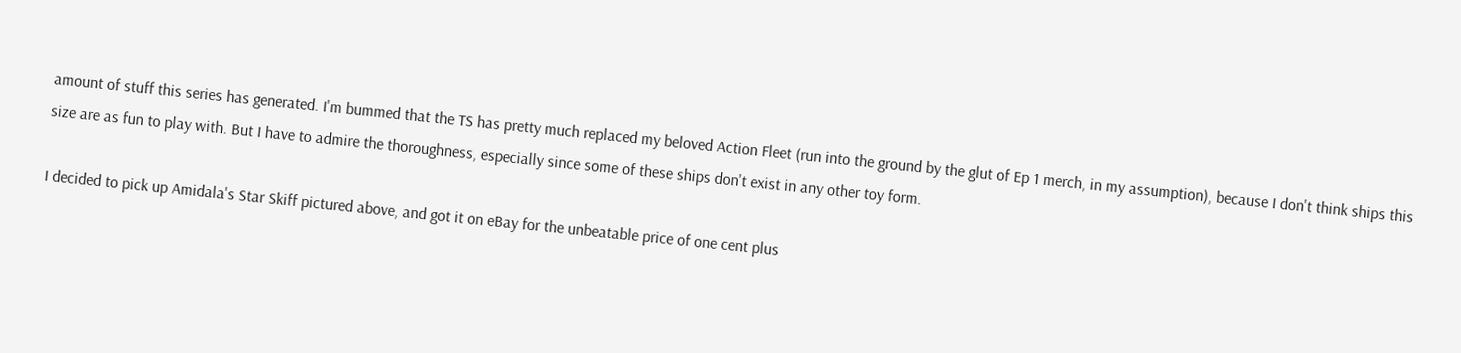amount of stuff this series has generated. I'm bummed that the TS has pretty much replaced my beloved Action Fleet (run into the ground by the glut of Ep 1 merch, in my assumption), because I don't think ships this size are as fun to play with. But I have to admire the thoroughness, especially since some of these ships don't exist in any other toy form.

I decided to pick up Amidala's Star Skiff pictured above, and got it on eBay for the unbeatable price of one cent plus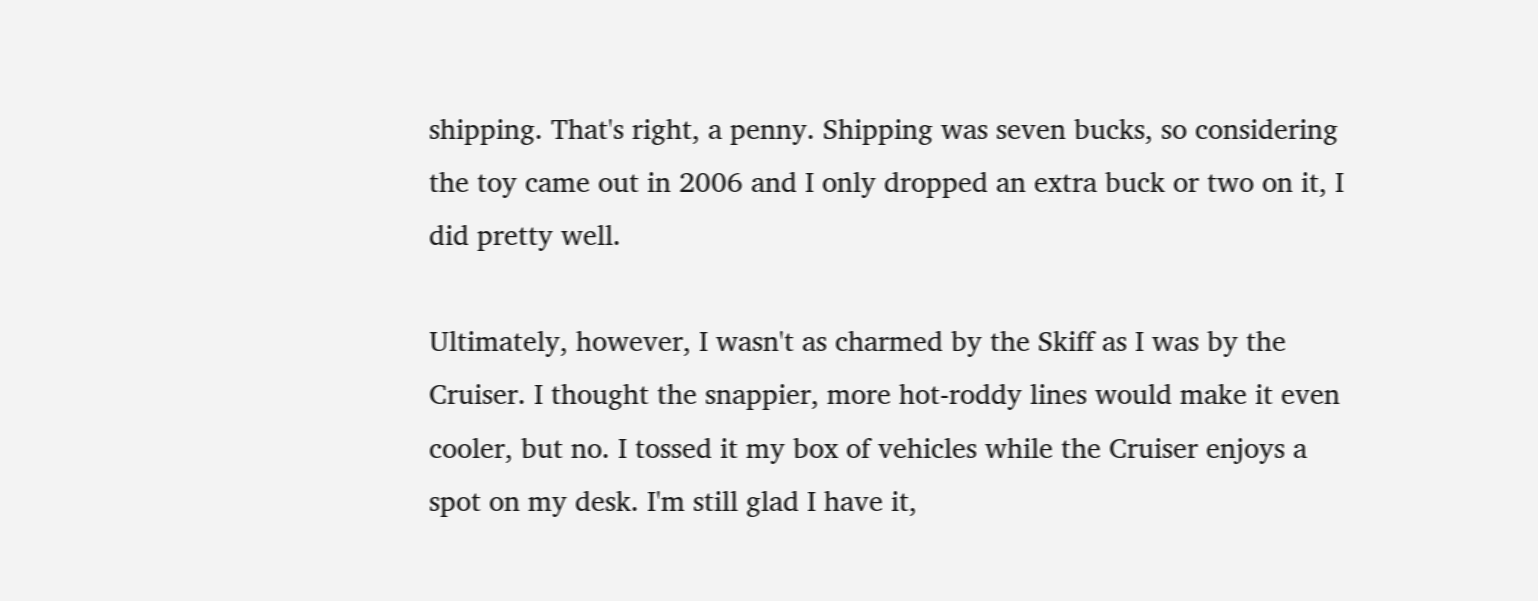shipping. That's right, a penny. Shipping was seven bucks, so considering the toy came out in 2006 and I only dropped an extra buck or two on it, I did pretty well.

Ultimately, however, I wasn't as charmed by the Skiff as I was by the Cruiser. I thought the snappier, more hot-roddy lines would make it even cooler, but no. I tossed it my box of vehicles while the Cruiser enjoys a spot on my desk. I'm still glad I have it,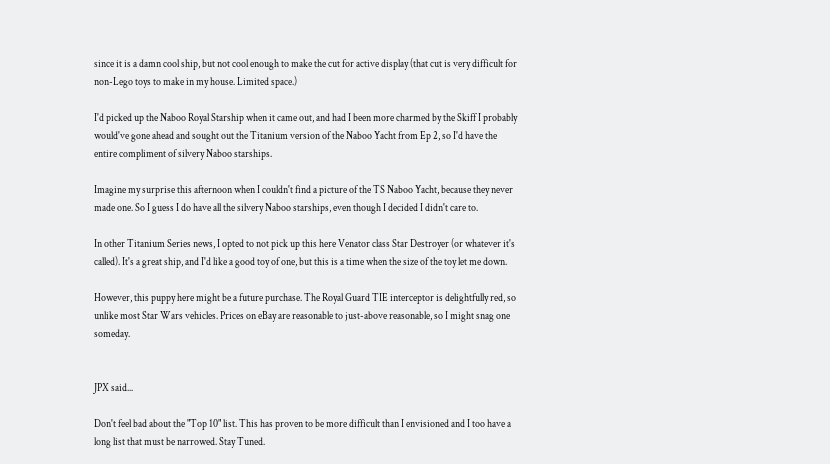since it is a damn cool ship, but not cool enough to make the cut for active display (that cut is very difficult for non-Lego toys to make in my house. Limited space.)

I'd picked up the Naboo Royal Starship when it came out, and had I been more charmed by the Skiff I probably would've gone ahead and sought out the Titanium version of the Naboo Yacht from Ep 2, so I'd have the entire compliment of silvery Naboo starships.

Imagine my surprise this afternoon when I couldn't find a picture of the TS Naboo Yacht, because they never made one. So I guess I do have all the silvery Naboo starships, even though I decided I didn't care to.

In other Titanium Series news, I opted to not pick up this here Venator class Star Destroyer (or whatever it's called). It's a great ship, and I'd like a good toy of one, but this is a time when the size of the toy let me down.

However, this puppy here might be a future purchase. The Royal Guard TIE interceptor is delightfully red, so unlike most Star Wars vehicles. Prices on eBay are reasonable to just-above reasonable, so I might snag one someday.


JPX said...

Don't feel bad about the "Top 10" list. This has proven to be more difficult than I envisioned and I too have a long list that must be narrowed. Stay Tuned.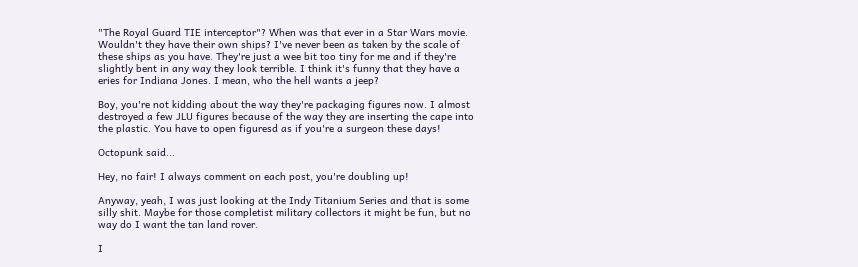"The Royal Guard TIE interceptor"? When was that ever in a Star Wars movie. Wouldn't they have their own ships? I've never been as taken by the scale of these ships as you have. They're just a wee bit too tiny for me and if they're slightly bent in any way they look terrible. I think it's funny that they have a eries for Indiana Jones. I mean, who the hell wants a jeep?

Boy, you're not kidding about the way they're packaging figures now. I almost destroyed a few JLU figures because of the way they are inserting the cape into the plastic. You have to open figuresd as if you're a surgeon these days!

Octopunk said...

Hey, no fair! I always comment on each post, you're doubling up!

Anyway, yeah, I was just looking at the Indy Titanium Series and that is some silly shit. Maybe for those completist military collectors it might be fun, but no way do I want the tan land rover.

I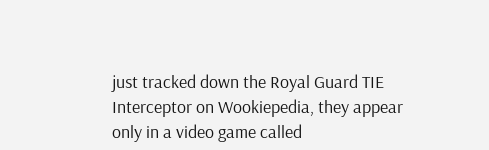just tracked down the Royal Guard TIE Interceptor on Wookiepedia, they appear only in a video game called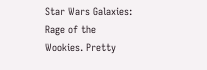Star Wars Galaxies: Rage of the Wookies. Pretty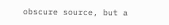obscure source, but a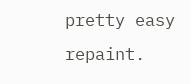pretty easy repaint.